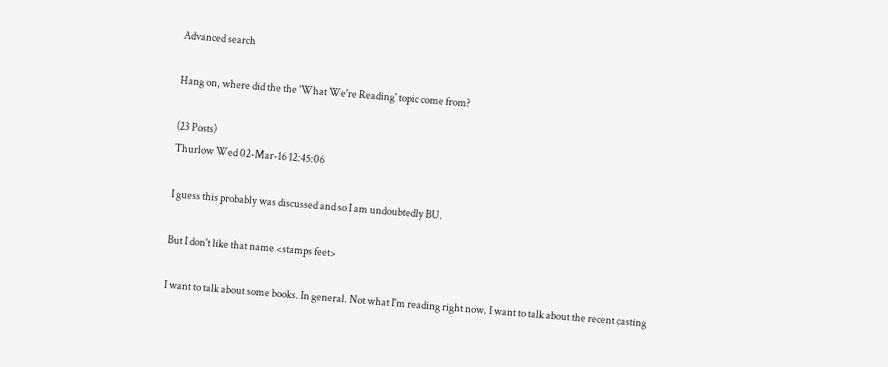Advanced search

Hang on, where did the the 'What We're Reading' topic come from?

(23 Posts)
Thurlow Wed 02-Mar-16 12:45:06

I guess this probably was discussed and so I am undoubtedly BU.

But I don't like that name <stamps feet>

I want to talk about some books. In general. Not what I'm reading right now. I want to talk about the recent casting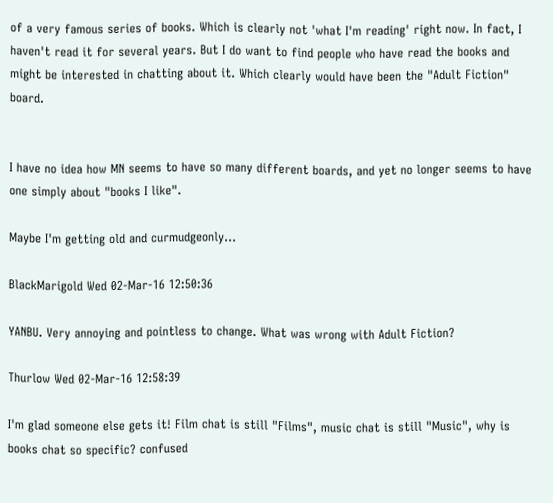of a very famous series of books. Which is clearly not 'what I'm reading' right now. In fact, I haven't read it for several years. But I do want to find people who have read the books and might be interested in chatting about it. Which clearly would have been the "Adult Fiction" board.


I have no idea how MN seems to have so many different boards, and yet no longer seems to have one simply about "books I like".

Maybe I'm getting old and curmudgeonly...

BlackMarigold Wed 02-Mar-16 12:50:36

YANBU. Very annoying and pointless to change. What was wrong with Adult Fiction?

Thurlow Wed 02-Mar-16 12:58:39

I'm glad someone else gets it! Film chat is still "Films", music chat is still "Music", why is books chat so specific? confused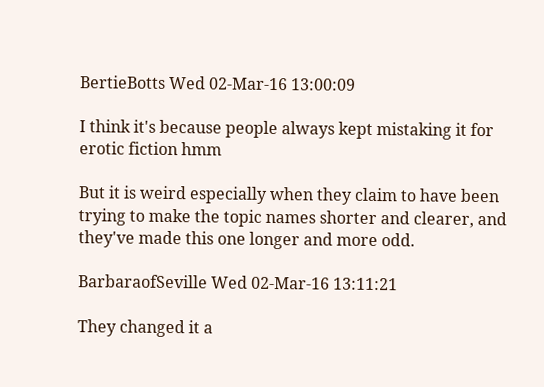BertieBotts Wed 02-Mar-16 13:00:09

I think it's because people always kept mistaking it for erotic fiction hmm

But it is weird especially when they claim to have been trying to make the topic names shorter and clearer, and they've made this one longer and more odd.

BarbaraofSeville Wed 02-Mar-16 13:11:21

They changed it a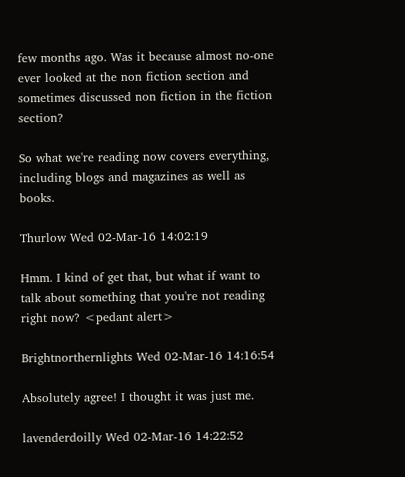few months ago. Was it because almost no-one ever looked at the non fiction section and sometimes discussed non fiction in the fiction section?

So what we're reading now covers everything, including blogs and magazines as well as books.

Thurlow Wed 02-Mar-16 14:02:19

Hmm. I kind of get that, but what if want to talk about something that you're not reading right now? <pedant alert>

Brightnorthernlights Wed 02-Mar-16 14:16:54

Absolutely agree! I thought it was just me.

lavenderdoilly Wed 02-Mar-16 14:22:52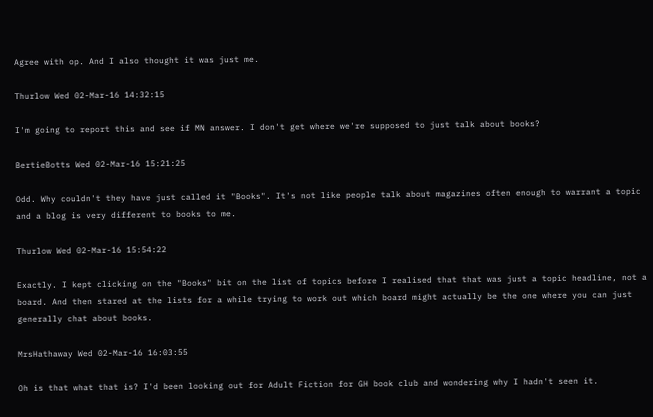Agree with op. And I also thought it was just me.

Thurlow Wed 02-Mar-16 14:32:15

I'm going to report this and see if MN answer. I don't get where we're supposed to just talk about books?

BertieBotts Wed 02-Mar-16 15:21:25

Odd. Why couldn't they have just called it "Books". It's not like people talk about magazines often enough to warrant a topic and a blog is very different to books to me.

Thurlow Wed 02-Mar-16 15:54:22

Exactly. I kept clicking on the "Books" bit on the list of topics before I realised that that was just a topic headline, not a board. And then stared at the lists for a while trying to work out which board might actually be the one where you can just generally chat about books.

MrsHathaway Wed 02-Mar-16 16:03:55

Oh is that what that is? I'd been looking out for Adult Fiction for GH book club and wondering why I hadn't seen it.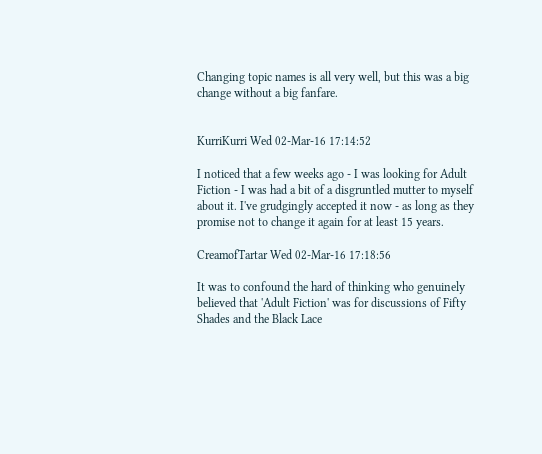Changing topic names is all very well, but this was a big change without a big fanfare.


KurriKurri Wed 02-Mar-16 17:14:52

I noticed that a few weeks ago - I was looking for Adult Fiction - I was had a bit of a disgruntled mutter to myself about it. I've grudgingly accepted it now - as long as they promise not to change it again for at least 15 years.

CreamofTartar Wed 02-Mar-16 17:18:56

It was to confound the hard of thinking who genuinely believed that 'Adult Fiction' was for discussions of Fifty Shades and the Black Lace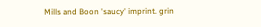Mills and Boon 'saucy' imprint. grin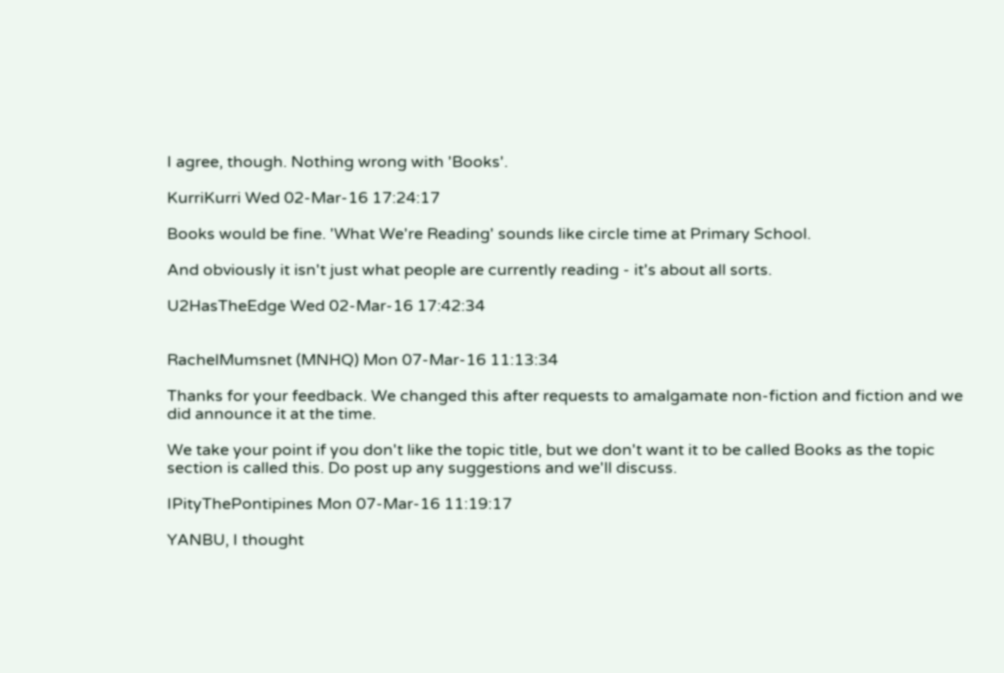I agree, though. Nothing wrong with 'Books'.

KurriKurri Wed 02-Mar-16 17:24:17

Books would be fine. 'What We're Reading' sounds like circle time at Primary School.

And obviously it isn't just what people are currently reading - it's about all sorts.

U2HasTheEdge Wed 02-Mar-16 17:42:34


RachelMumsnet (MNHQ) Mon 07-Mar-16 11:13:34

Thanks for your feedback. We changed this after requests to amalgamate non-fiction and fiction and we did announce it at the time.

We take your point if you don't like the topic title, but we don't want it to be called Books as the topic section is called this. Do post up any suggestions and we'll discuss.

IPityThePontipines Mon 07-Mar-16 11:19:17

YANBU, I thought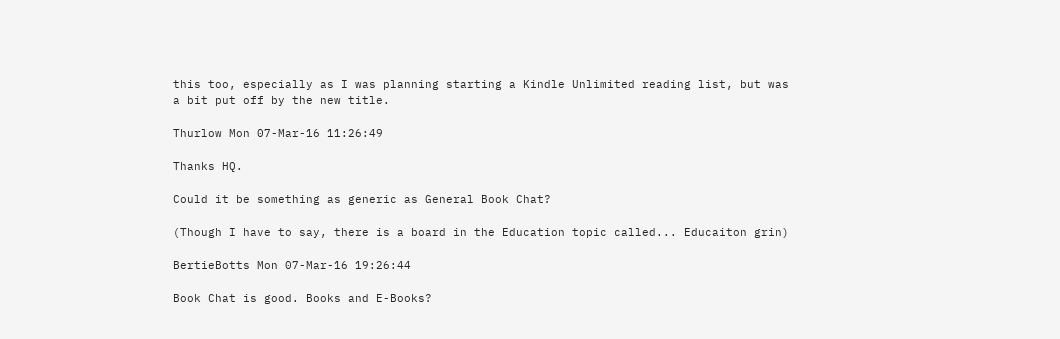this too, especially as I was planning starting a Kindle Unlimited reading list, but was a bit put off by the new title.

Thurlow Mon 07-Mar-16 11:26:49

Thanks HQ.

Could it be something as generic as General Book Chat?

(Though I have to say, there is a board in the Education topic called... Educaiton grin)

BertieBotts Mon 07-Mar-16 19:26:44

Book Chat is good. Books and E-Books?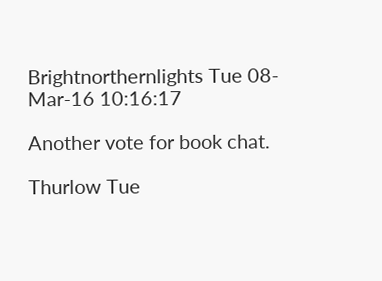Brightnorthernlights Tue 08-Mar-16 10:16:17

Another vote for book chat.

Thurlow Tue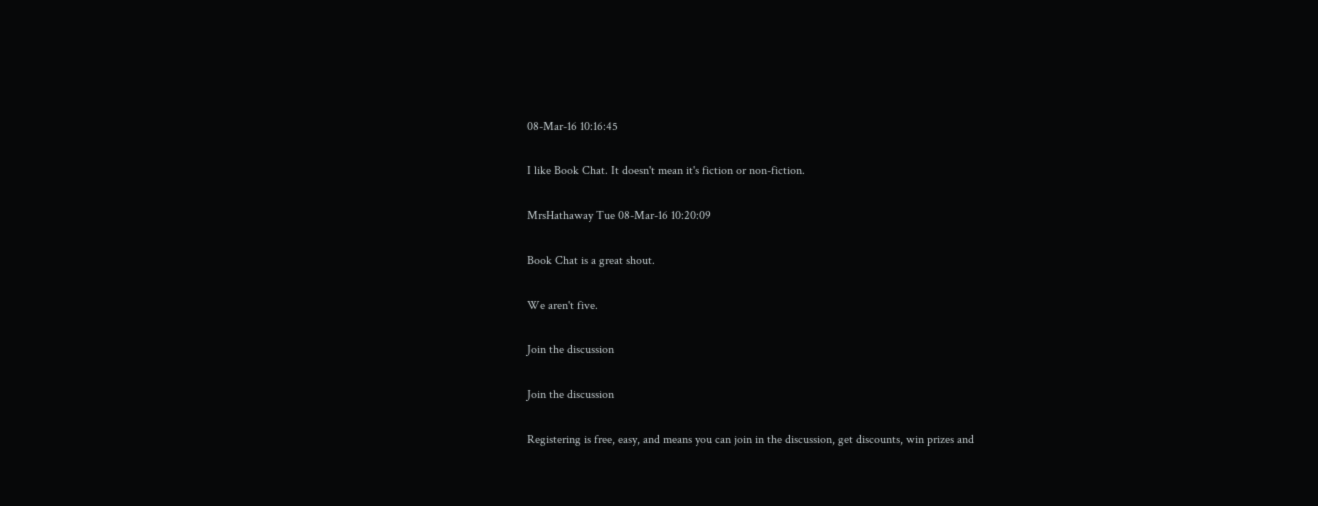08-Mar-16 10:16:45

I like Book Chat. It doesn't mean it's fiction or non-fiction.

MrsHathaway Tue 08-Mar-16 10:20:09

Book Chat is a great shout.

We aren't five.

Join the discussion

Join the discussion

Registering is free, easy, and means you can join in the discussion, get discounts, win prizes and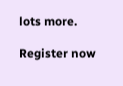lots more.

Register now